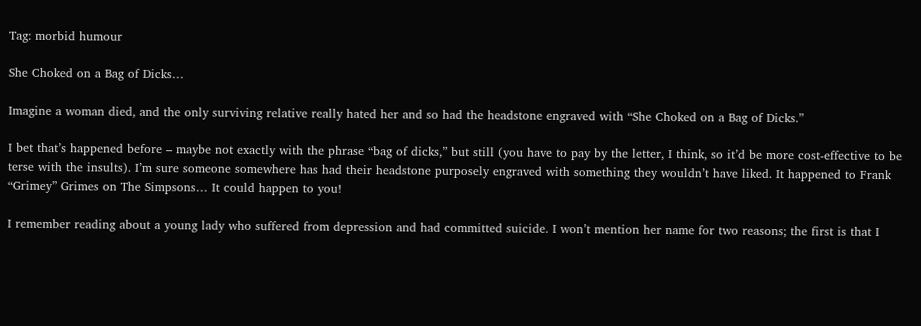Tag: morbid humour

She Choked on a Bag of Dicks…

Imagine a woman died, and the only surviving relative really hated her and so had the headstone engraved with “She Choked on a Bag of Dicks.”

I bet that’s happened before – maybe not exactly with the phrase “bag of dicks,” but still (you have to pay by the letter, I think, so it’d be more cost-effective to be terse with the insults). I’m sure someone somewhere has had their headstone purposely engraved with something they wouldn’t have liked. It happened to Frank “Grimey” Grimes on The Simpsons… It could happen to you!

I remember reading about a young lady who suffered from depression and had committed suicide. I won’t mention her name for two reasons; the first is that I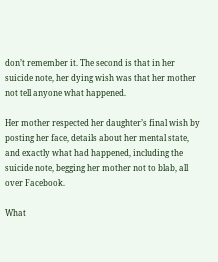don’t remember it. The second is that in her suicide note, her dying wish was that her mother not tell anyone what happened.

Her mother respected her daughter’s final wish by posting her face, details about her mental state, and exactly what had happened, including the suicide note, begging her mother not to blab, all over Facebook.

What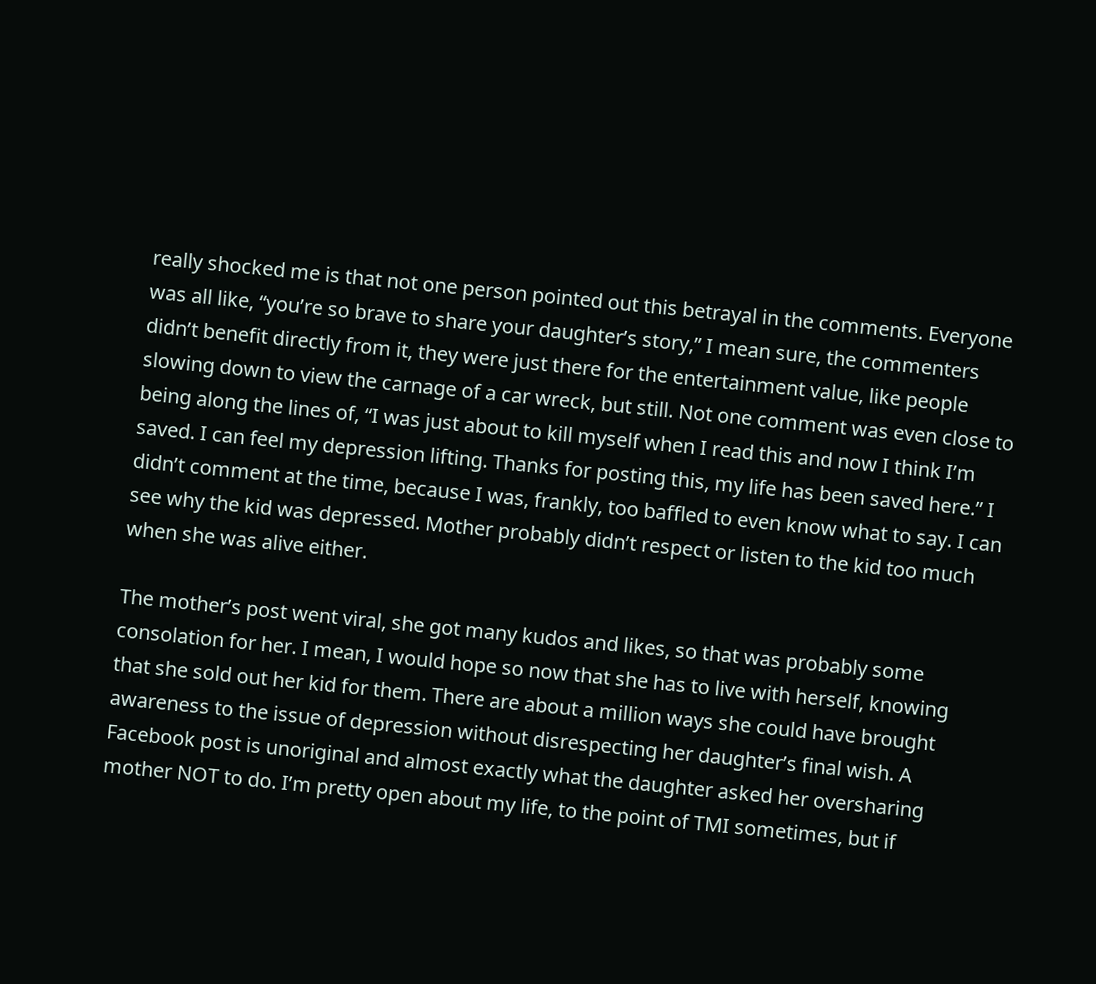really shocked me is that not one person pointed out this betrayal in the comments. Everyone was all like, “you’re so brave to share your daughter’s story,” I mean sure, the commenters didn’t benefit directly from it, they were just there for the entertainment value, like people slowing down to view the carnage of a car wreck, but still. Not one comment was even close to being along the lines of, “I was just about to kill myself when I read this and now I think I’m saved. I can feel my depression lifting. Thanks for posting this, my life has been saved here.” I didn’t comment at the time, because I was, frankly, too baffled to even know what to say. I can see why the kid was depressed. Mother probably didn’t respect or listen to the kid too much when she was alive either.

The mother’s post went viral, she got many kudos and likes, so that was probably some consolation for her. I mean, I would hope so now that she has to live with herself, knowing that she sold out her kid for them. There are about a million ways she could have brought awareness to the issue of depression without disrespecting her daughter’s final wish. A Facebook post is unoriginal and almost exactly what the daughter asked her oversharing mother NOT to do. I’m pretty open about my life, to the point of TMI sometimes, but if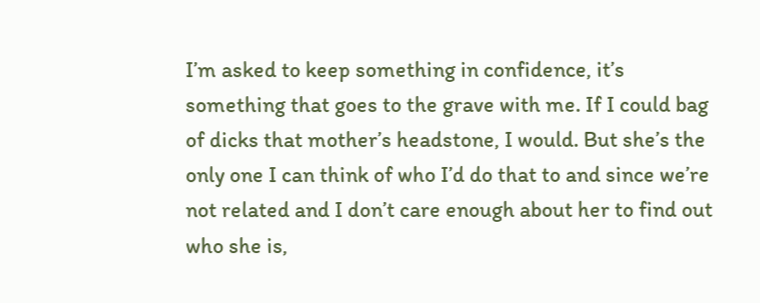I’m asked to keep something in confidence, it’s something that goes to the grave with me. If I could bag of dicks that mother’s headstone, I would. But she’s the only one I can think of who I’d do that to and since we’re not related and I don’t care enough about her to find out who she is,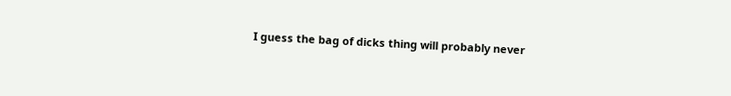I guess the bag of dicks thing will probably never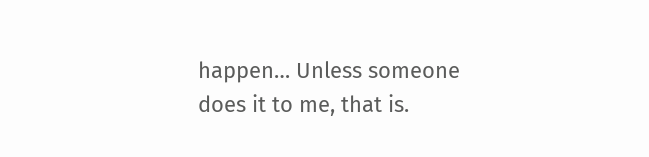happen… Unless someone does it to me, that is.